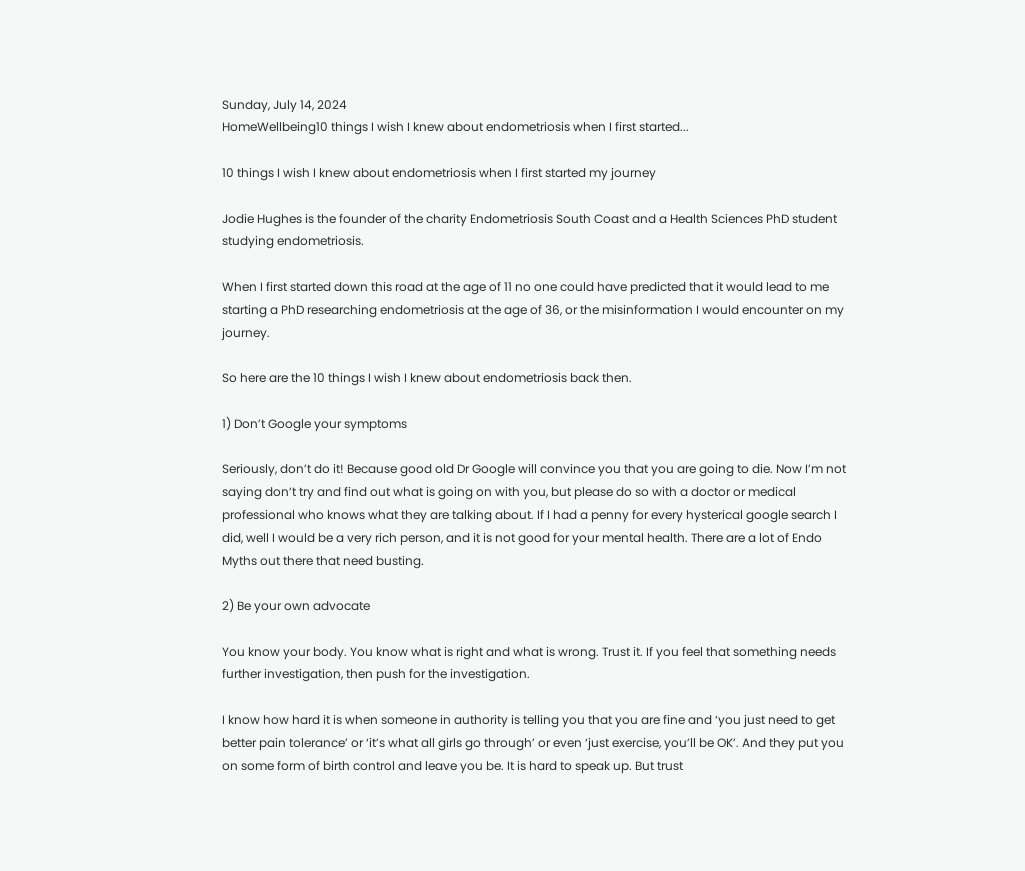Sunday, July 14, 2024
HomeWellbeing10 things I wish I knew about endometriosis when I first started...

10 things I wish I knew about endometriosis when I first started my journey

Jodie Hughes is the founder of the charity Endometriosis South Coast and a Health Sciences PhD student studying endometriosis.

When I first started down this road at the age of 11 no one could have predicted that it would lead to me starting a PhD researching endometriosis at the age of 36, or the misinformation I would encounter on my journey.

So here are the 10 things I wish I knew about endometriosis back then.

1) Don’t Google your symptoms

Seriously, don’t do it! Because good old Dr Google will convince you that you are going to die. Now I’m not saying don’t try and find out what is going on with you, but please do so with a doctor or medical professional who knows what they are talking about. If I had a penny for every hysterical google search I did, well I would be a very rich person, and it is not good for your mental health. There are a lot of Endo Myths out there that need busting.

2) Be your own advocate

You know your body. You know what is right and what is wrong. Trust it. If you feel that something needs further investigation, then push for the investigation.

I know how hard it is when someone in authority is telling you that you are fine and ‘you just need to get better pain tolerance’ or ‘it’s what all girls go through’ or even ‘just exercise, you’ll be OK’. And they put you on some form of birth control and leave you be. It is hard to speak up. But trust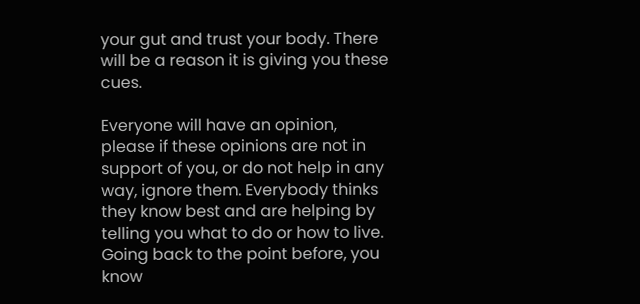your gut and trust your body. There will be a reason it is giving you these cues.

Everyone will have an opinion, please if these opinions are not in support of you, or do not help in any way, ignore them. Everybody thinks they know best and are helping by telling you what to do or how to live. Going back to the point before, you know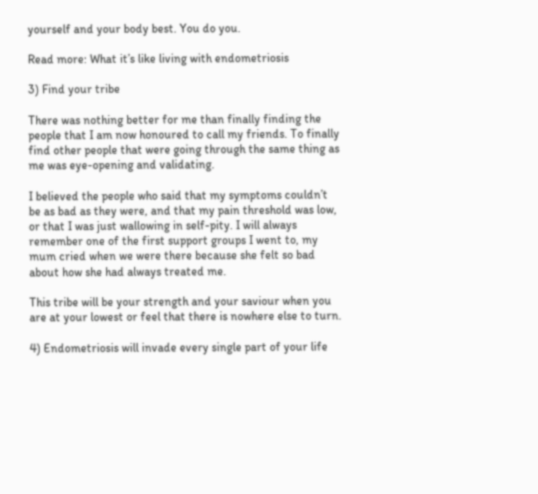yourself and your body best. You do you.

Read more: What it’s like living with endometriosis

3) Find your tribe

There was nothing better for me than finally finding the people that I am now honoured to call my friends. To finally find other people that were going through the same thing as me was eye-opening and validating.

I believed the people who said that my symptoms couldn’t be as bad as they were, and that my pain threshold was low, or that I was just wallowing in self-pity. I will always remember one of the first support groups I went to, my mum cried when we were there because she felt so bad about how she had always treated me.

This tribe will be your strength and your saviour when you are at your lowest or feel that there is nowhere else to turn.

4) Endometriosis will invade every single part of your life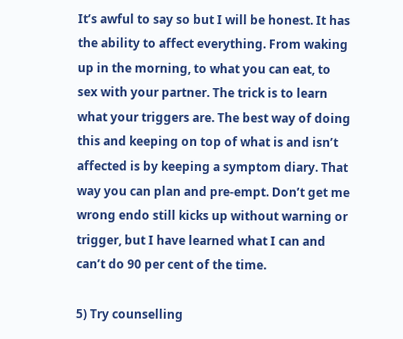It’s awful to say so but I will be honest. It has the ability to affect everything. From waking up in the morning, to what you can eat, to sex with your partner. The trick is to learn what your triggers are. The best way of doing this and keeping on top of what is and isn’t affected is by keeping a symptom diary. That way you can plan and pre-empt. Don’t get me wrong endo still kicks up without warning or trigger, but I have learned what I can and can’t do 90 per cent of the time.

5) Try counselling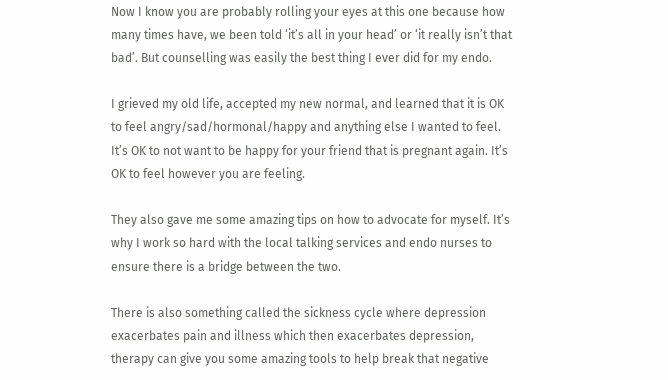Now I know you are probably rolling your eyes at this one because how many times have, we been told ‘it’s all in your head’ or ‘it really isn’t that bad’. But counselling was easily the best thing I ever did for my endo.

I grieved my old life, accepted my new normal, and learned that it is OK to feel angry/sad/hormonal/happy and anything else I wanted to feel. It’s OK to not want to be happy for your friend that is pregnant again. It’s OK to feel however you are feeling.

They also gave me some amazing tips on how to advocate for myself. It’s why I work so hard with the local talking services and endo nurses to ensure there is a bridge between the two.

There is also something called the sickness cycle where depression exacerbates pain and illness which then exacerbates depression, therapy can give you some amazing tools to help break that negative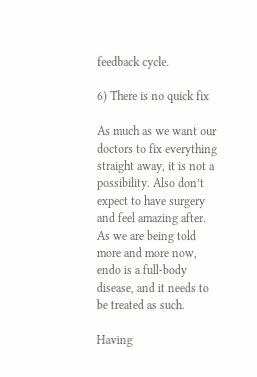feedback cycle.

6) There is no quick fix

As much as we want our doctors to fix everything straight away, it is not a possibility. Also don’t expect to have surgery and feel amazing after. As we are being told more and more now, endo is a full-body disease, and it needs to be treated as such.

Having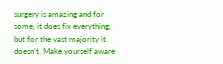surgery is amazing and for some, it does fix everything, but for the vast majority it doesn’t. Make yourself aware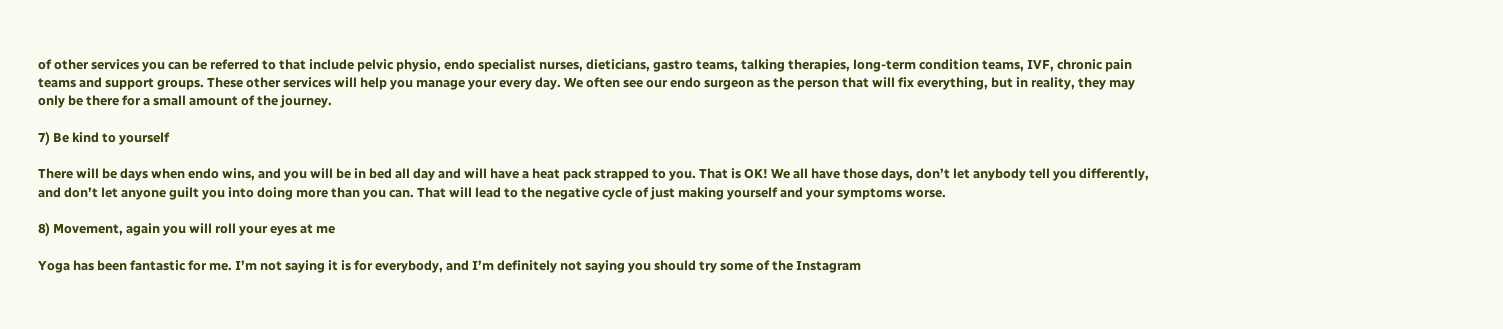of other services you can be referred to that include pelvic physio, endo specialist nurses, dieticians, gastro teams, talking therapies, long-term condition teams, IVF, chronic pain teams and support groups. These other services will help you manage your every day. We often see our endo surgeon as the person that will fix everything, but in reality, they may only be there for a small amount of the journey.

7) Be kind to yourself

There will be days when endo wins, and you will be in bed all day and will have a heat pack strapped to you. That is OK! We all have those days, don’t let anybody tell you differently, and don’t let anyone guilt you into doing more than you can. That will lead to the negative cycle of just making yourself and your symptoms worse.

8) Movement, again you will roll your eyes at me

Yoga has been fantastic for me. I’m not saying it is for everybody, and I’m definitely not saying you should try some of the Instagram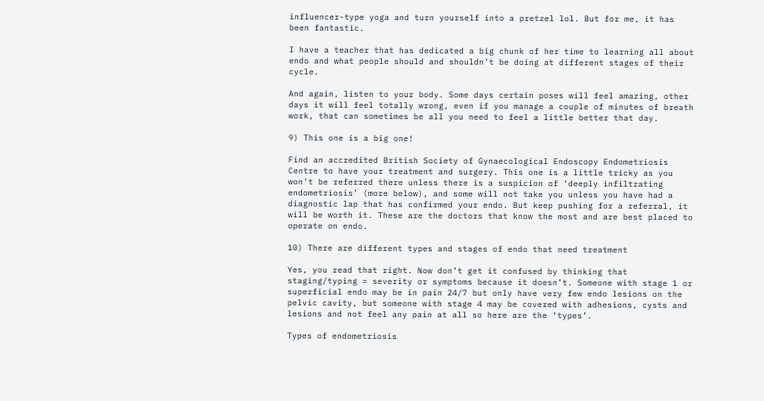influencer-type yoga and turn yourself into a pretzel lol. But for me, it has been fantastic.

I have a teacher that has dedicated a big chunk of her time to learning all about endo and what people should and shouldn’t be doing at different stages of their cycle.

And again, listen to your body. Some days certain poses will feel amazing, other days it will feel totally wrong, even if you manage a couple of minutes of breath work, that can sometimes be all you need to feel a little better that day.

9) This one is a big one!

Find an accredited British Society of Gynaecological Endoscopy Endometriosis Centre to have your treatment and surgery. This one is a little tricky as you won’t be referred there unless there is a suspicion of ‘deeply infiltrating endometriosis’ (more below), and some will not take you unless you have had a diagnostic lap that has confirmed your endo. But keep pushing for a referral, it will be worth it. These are the doctors that know the most and are best placed to operate on endo.

10) There are different types and stages of endo that need treatment

Yes, you read that right. Now don’t get it confused by thinking that staging/typing = severity or symptoms because it doesn’t. Someone with stage 1 or superficial endo may be in pain 24/7 but only have very few endo lesions on the pelvic cavity, but someone with stage 4 may be covered with adhesions, cysts and lesions and not feel any pain at all so here are the ‘types’.

Types of endometriosis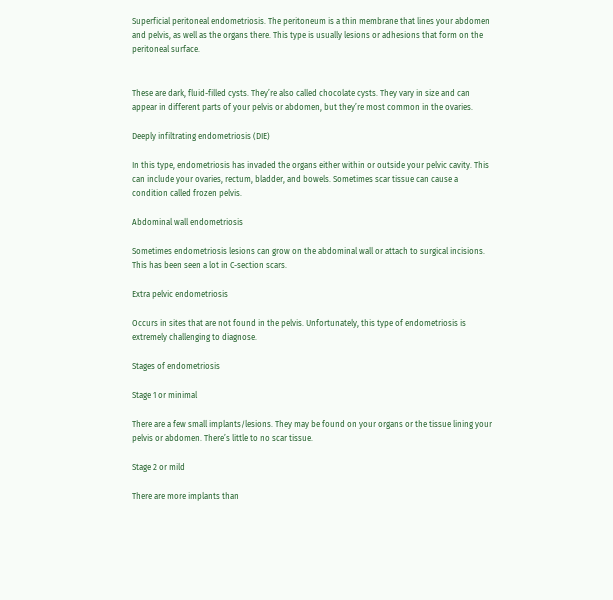Superficial peritoneal endometriosis. The peritoneum is a thin membrane that lines your abdomen and pelvis, as well as the organs there. This type is usually lesions or adhesions that form on the peritoneal surface.


These are dark, fluid-filled cysts. They’re also called chocolate cysts. They vary in size and can appear in different parts of your pelvis or abdomen, but they’re most common in the ovaries.

Deeply infiltrating endometriosis (DIE)

In this type, endometriosis has invaded the organs either within or outside your pelvic cavity. This can include your ovaries, rectum, bladder, and bowels. Sometimes scar tissue can cause a condition called frozen pelvis.

Abdominal wall endometriosis

Sometimes endometriosis lesions can grow on the abdominal wall or attach to surgical incisions. This has been seen a lot in C-section scars.

Extra pelvic endometriosis

Occurs in sites that are not found in the pelvis. Unfortunately, this type of endometriosis is extremely challenging to diagnose.

Stages of endometriosis

Stage 1 or minimal

There are a few small implants/lesions. They may be found on your organs or the tissue lining your pelvis or abdomen. There’s little to no scar tissue.

Stage 2 or mild

There are more implants than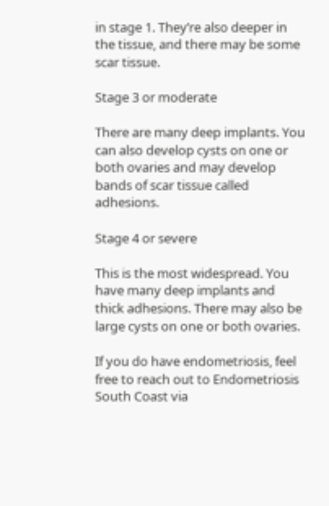in stage 1. They’re also deeper in the tissue, and there may be some scar tissue.

Stage 3 or moderate

There are many deep implants. You can also develop cysts on one or both ovaries and may develop bands of scar tissue called adhesions.

Stage 4 or severe

This is the most widespread. You have many deep implants and thick adhesions. There may also be large cysts on one or both ovaries.

If you do have endometriosis, feel free to reach out to Endometriosis South Coast via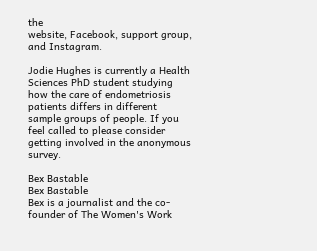the
website, Facebook, support group, and Instagram.

Jodie Hughes is currently a Health Sciences PhD student studying how the care of endometriosis patients differs in different sample groups of people. If you feel called to please consider getting involved in the anonymous survey.

Bex Bastable
Bex Bastable
Bex is a journalist and the co-founder of The Women's Work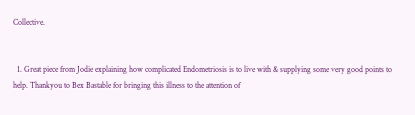Collective.


  1. Great piece from Jodie explaining how complicated Endometriosis is to live with & supplying some very good points to help. Thankyou to Bex Bastable for bringing this illness to the attention of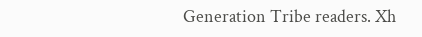Generation Tribe readers. Xh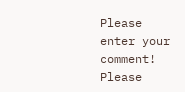Please enter your comment!
Please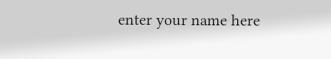enter your name here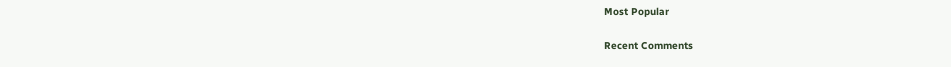Most Popular

Recent Comments